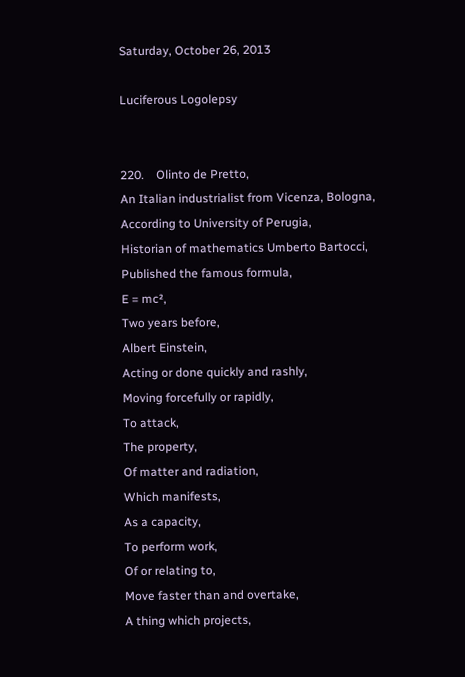Saturday, October 26, 2013

Luciferous Logolepsy


220.    Olinto de Pretto,
An Italian industrialist from Vicenza, Bologna,
According to University of Perugia,
Historian of mathematics Umberto Bartocci,
Published the famous formula,
E = mc²,
Two years before,
Albert Einstein,
Acting or done quickly and rashly,
Moving forcefully or rapidly,
To attack,
The property,
Of matter and radiation,
Which manifests,
As a capacity,
To perform work,
Of or relating to,
Move faster than and overtake,
A thing which projects,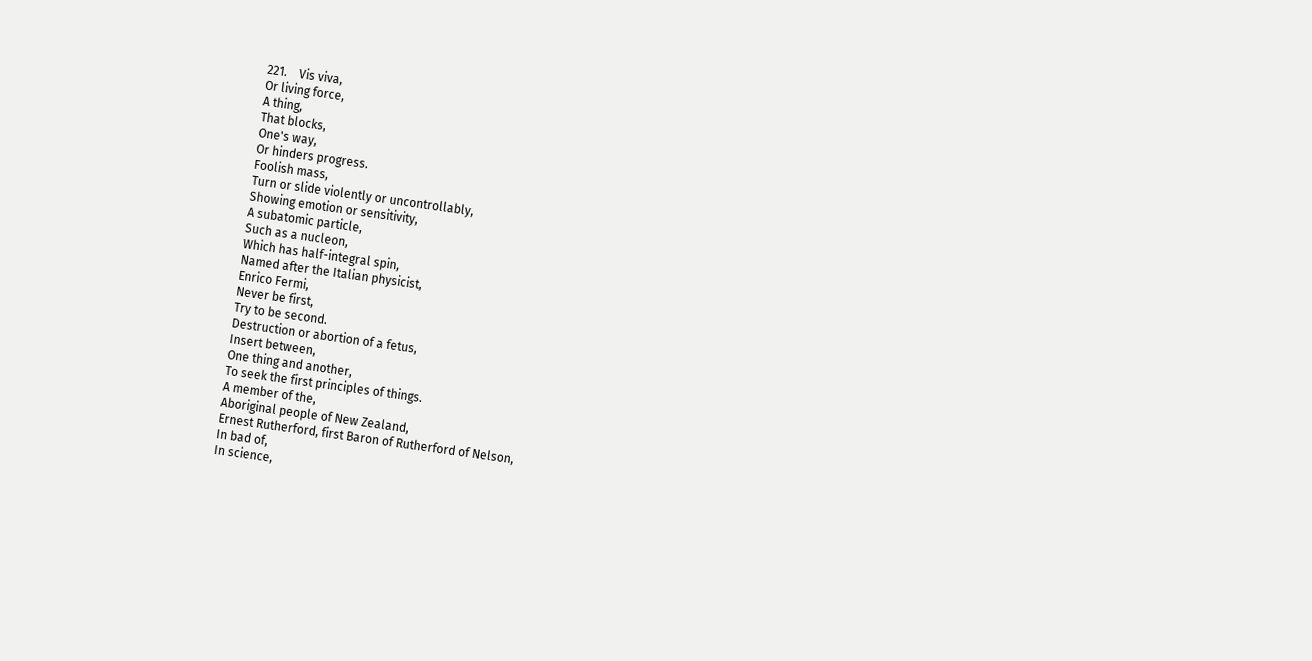221.    Vis viva,
Or living force,
A thing,
That blocks,
One's way,
Or hinders progress.
Foolish mass,
Turn or slide violently or uncontrollably,
Showing emotion or sensitivity,
A subatomic particle,
Such as a nucleon,
Which has half-integral spin,
Named after the Italian physicist,
Enrico Fermi,
Never be first,
Try to be second.
Destruction or abortion of a fetus,
Insert between,
One thing and another,
To seek the first principles of things.
A member of the,
Aboriginal people of New Zealand,
Ernest Rutherford, first Baron of Rutherford of Nelson,
In bad of,
In science,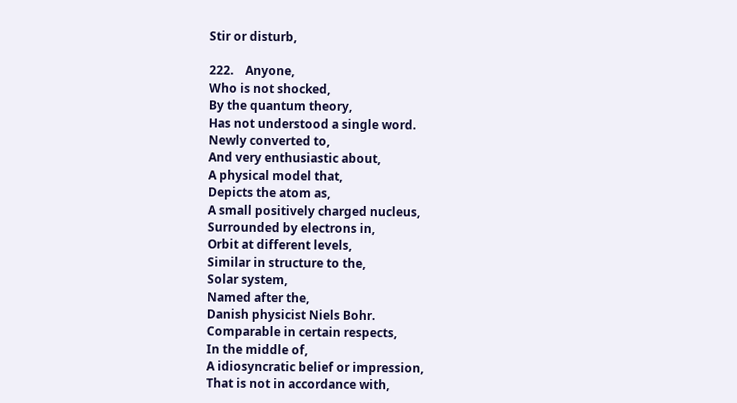Stir or disturb,

222.    Anyone,
Who is not shocked,
By the quantum theory,
Has not understood a single word.
Newly converted to,
And very enthusiastic about,
A physical model that,
Depicts the atom as,
A small positively charged nucleus,
Surrounded by electrons in,
Orbit at different levels,
Similar in structure to the,
Solar system,
Named after the,
Danish physicist Niels Bohr.
Comparable in certain respects,
In the middle of,
A idiosyncratic belief or impression,
That is not in accordance with,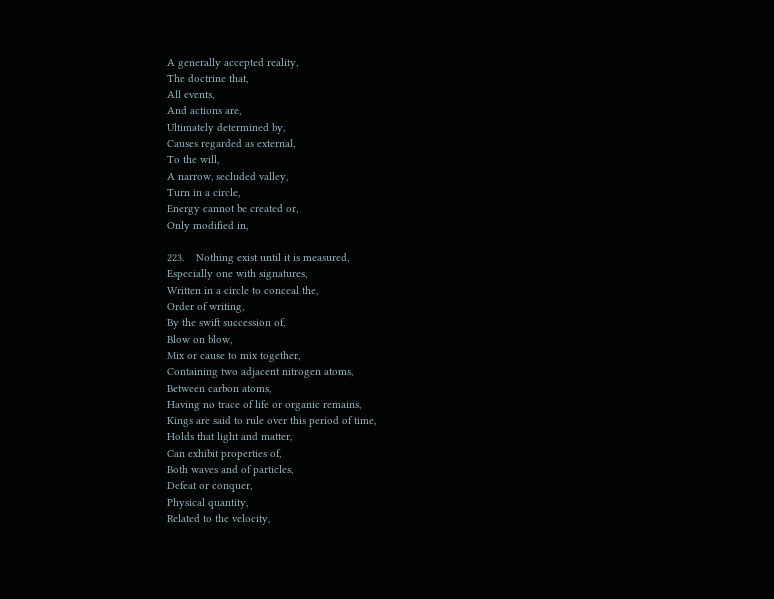A generally accepted reality,
The doctrine that,
All events,
And actions are,
Ultimately determined by,
Causes regarded as external,
To the will,
A narrow, secluded valley,
Turn in a circle,
Energy cannot be created or,
Only modified in,

223.    Nothing exist until it is measured,
Especially one with signatures,
Written in a circle to conceal the,
Order of writing,
By the swift succession of,
Blow on blow,
Mix or cause to mix together,
Containing two adjacent nitrogen atoms,
Between carbon atoms,
Having no trace of life or organic remains,
Kings are said to rule over this period of time,
Holds that light and matter,
Can exhibit properties of,
Both waves and of particles,
Defeat or conquer,
Physical quantity,
Related to the velocity,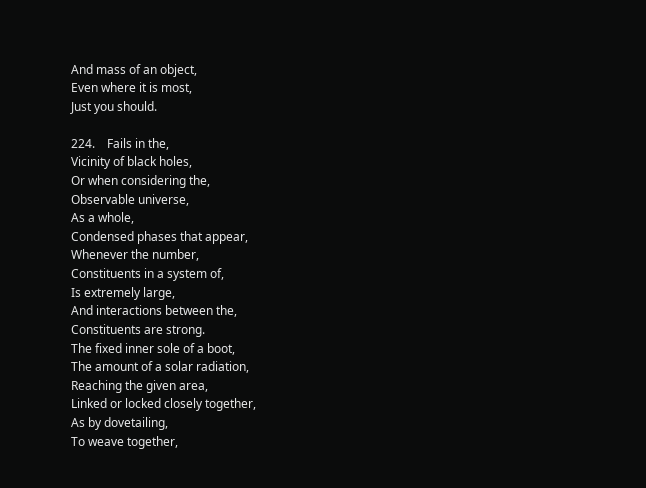And mass of an object,
Even where it is most,
Just you should.

224.    Fails in the,
Vicinity of black holes,
Or when considering the,
Observable universe,
As a whole,
Condensed phases that appear,
Whenever the number,
Constituents in a system of,
Is extremely large,
And interactions between the,
Constituents are strong.
The fixed inner sole of a boot,
The amount of a solar radiation,
Reaching the given area,
Linked or locked closely together,
As by dovetailing,
To weave together,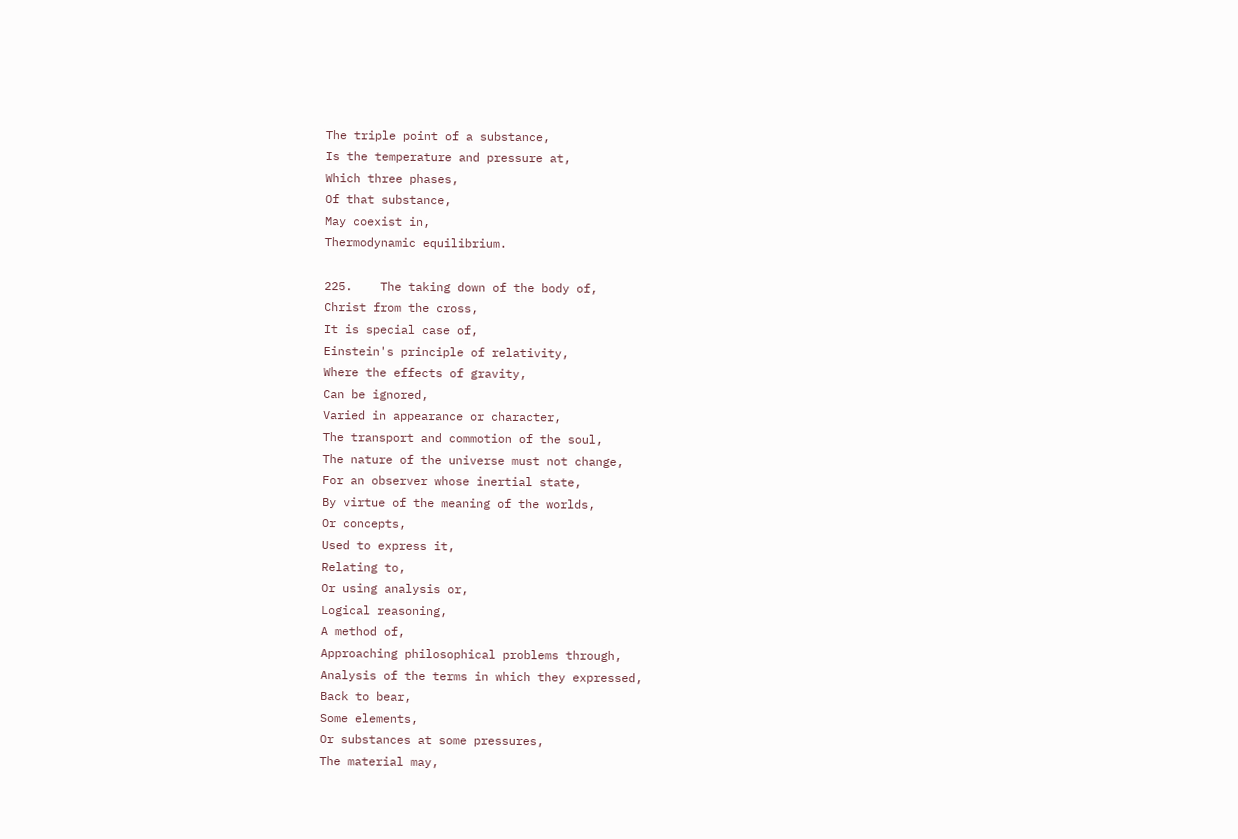The triple point of a substance,
Is the temperature and pressure at,
Which three phases,
Of that substance,
May coexist in,
Thermodynamic equilibrium.

225.    The taking down of the body of,
Christ from the cross,
It is special case of,
Einstein's principle of relativity,
Where the effects of gravity,
Can be ignored,
Varied in appearance or character,
The transport and commotion of the soul,
The nature of the universe must not change,
For an observer whose inertial state,
By virtue of the meaning of the worlds,
Or concepts,
Used to express it,
Relating to,
Or using analysis or,
Logical reasoning,
A method of,
Approaching philosophical problems through,
Analysis of the terms in which they expressed,
Back to bear,
Some elements,
Or substances at some pressures,
The material may,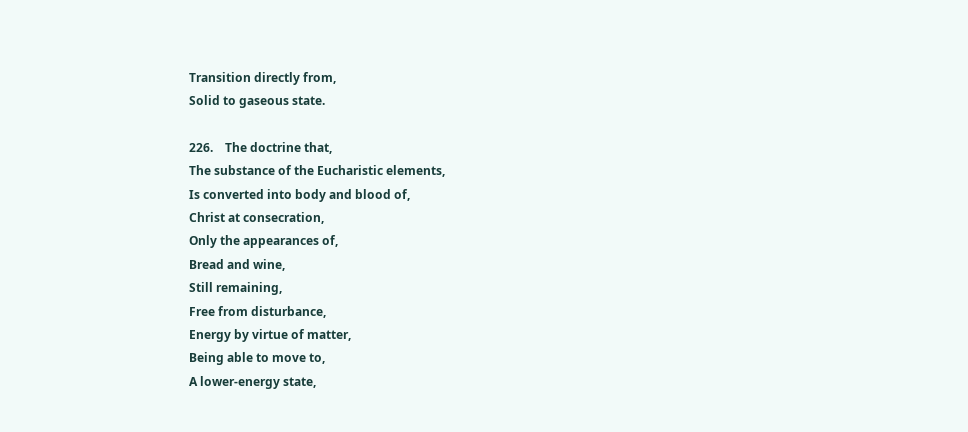Transition directly from,
Solid to gaseous state.

226.    The doctrine that,
The substance of the Eucharistic elements,
Is converted into body and blood of,
Christ at consecration,
Only the appearances of,
Bread and wine,
Still remaining,
Free from disturbance,
Energy by virtue of matter,
Being able to move to,
A lower-energy state,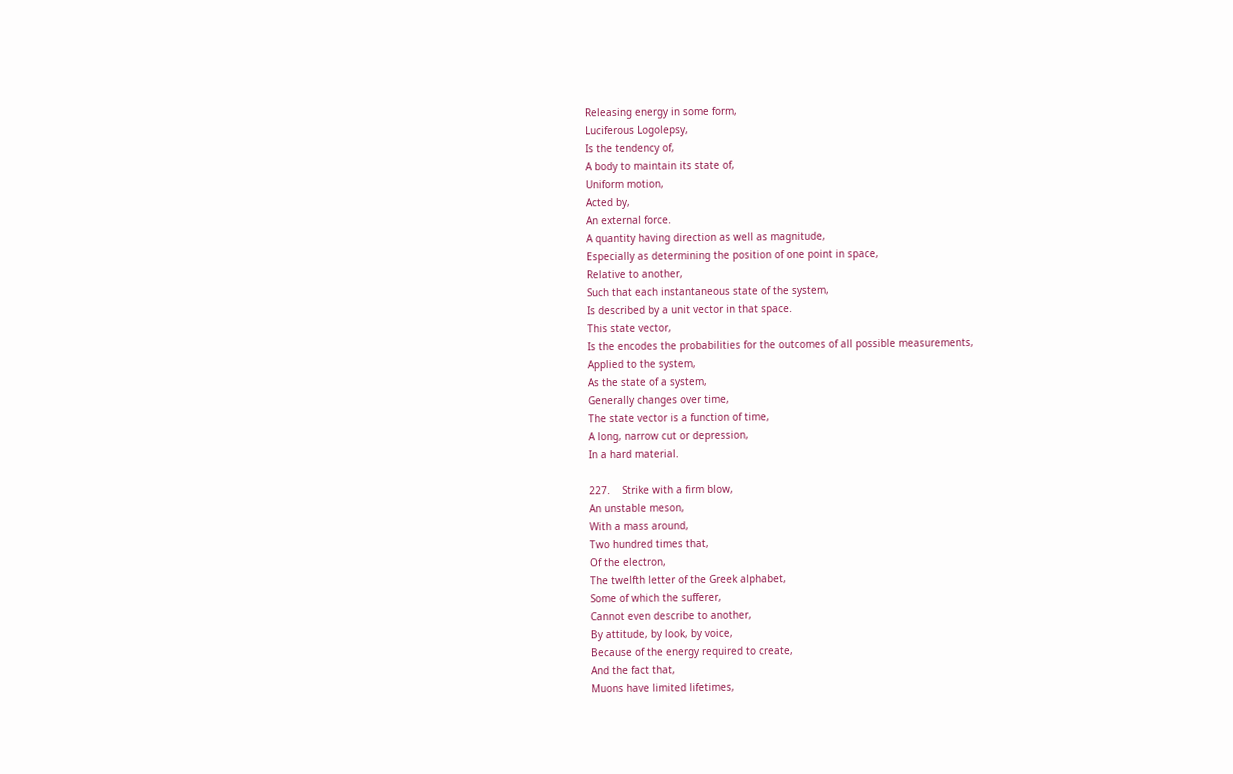Releasing energy in some form,
Luciferous Logolepsy,
Is the tendency of,
A body to maintain its state of,
Uniform motion,
Acted by,
An external force.
A quantity having direction as well as magnitude,
Especially as determining the position of one point in space,
Relative to another,
Such that each instantaneous state of the system,
Is described by a unit vector in that space.
This state vector,
Is the encodes the probabilities for the outcomes of all possible measurements,
Applied to the system,
As the state of a system,
Generally changes over time,
The state vector is a function of time,
A long, narrow cut or depression,
In a hard material.

227.    Strike with a firm blow,
An unstable meson,
With a mass around,
Two hundred times that,
Of the electron,
The twelfth letter of the Greek alphabet,
Some of which the sufferer,
Cannot even describe to another,
By attitude, by look, by voice,
Because of the energy required to create,
And the fact that,
Muons have limited lifetimes,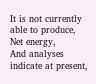It is not currently able to produce,
Net energy,
And analyses indicate at present,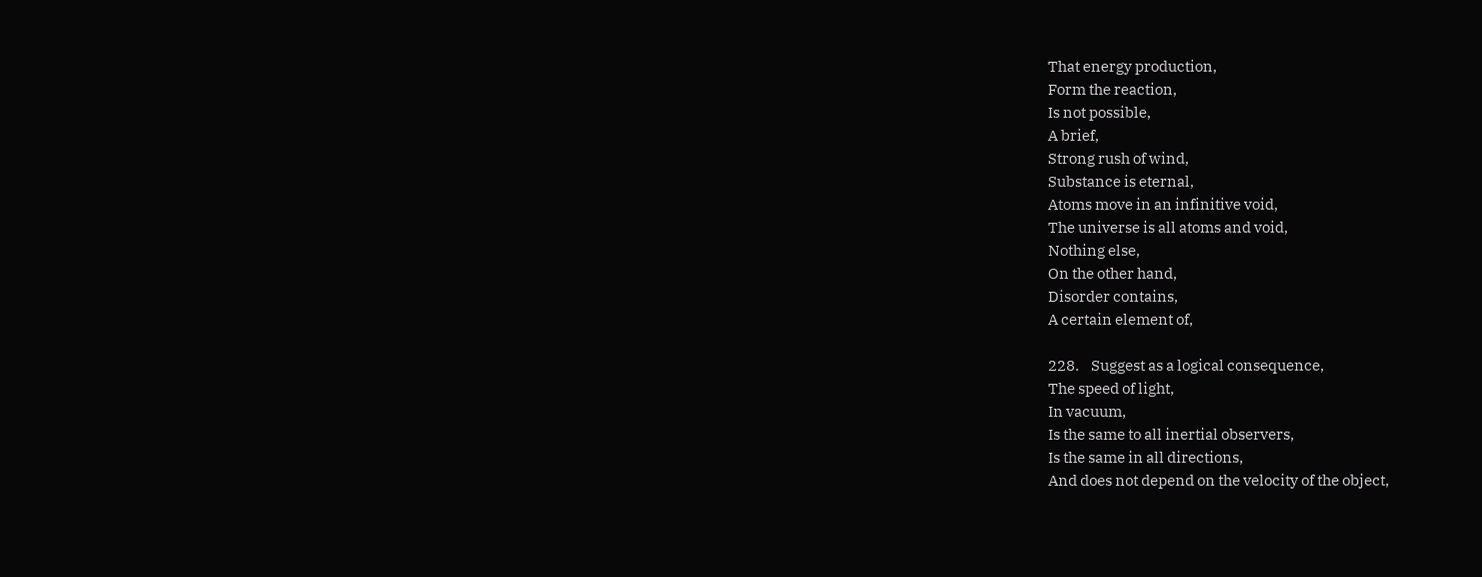That energy production,
Form the reaction,
Is not possible,
A brief,
Strong rush of wind,
Substance is eternal,
Atoms move in an infinitive void,
The universe is all atoms and void,
Nothing else,
On the other hand,
Disorder contains,
A certain element of,

228.    Suggest as a logical consequence,
The speed of light,
In vacuum,
Is the same to all inertial observers,
Is the same in all directions,
And does not depend on the velocity of the object,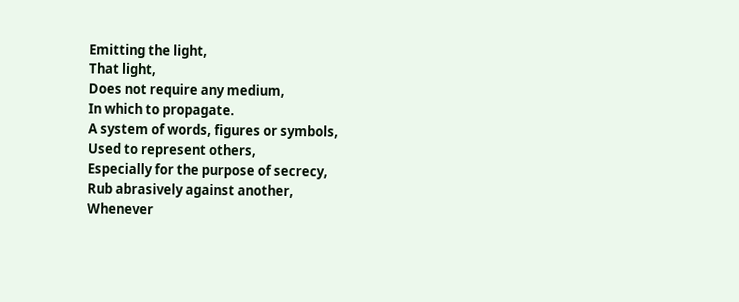Emitting the light,
That light,
Does not require any medium,
In which to propagate.
A system of words, figures or symbols,
Used to represent others,
Especially for the purpose of secrecy,
Rub abrasively against another,
Whenever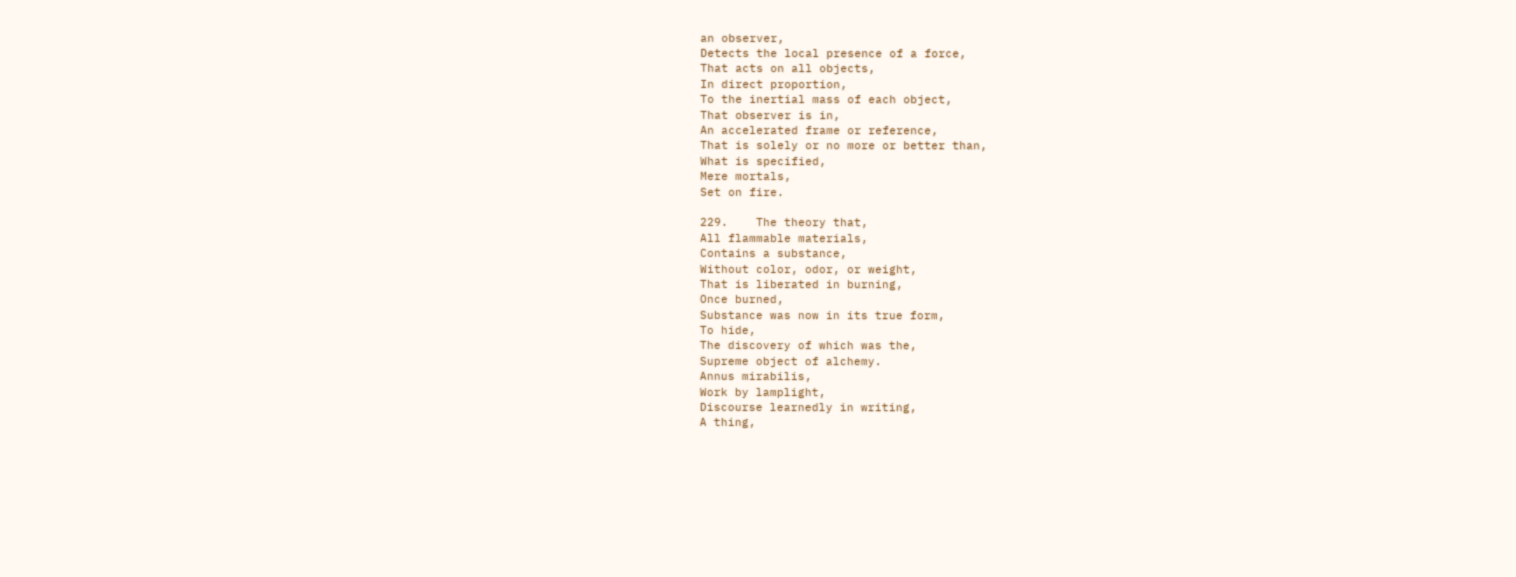an observer,
Detects the local presence of a force,
That acts on all objects,
In direct proportion,
To the inertial mass of each object,
That observer is in,
An accelerated frame or reference,
That is solely or no more or better than,
What is specified,
Mere mortals,
Set on fire.

229.    The theory that,
All flammable materials,
Contains a substance,
Without color, odor, or weight,
That is liberated in burning,
Once burned,
Substance was now in its true form,
To hide,
The discovery of which was the,
Supreme object of alchemy.
Annus mirabilis,
Work by lamplight,
Discourse learnedly in writing,
A thing,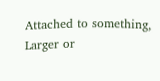Attached to something,
Larger or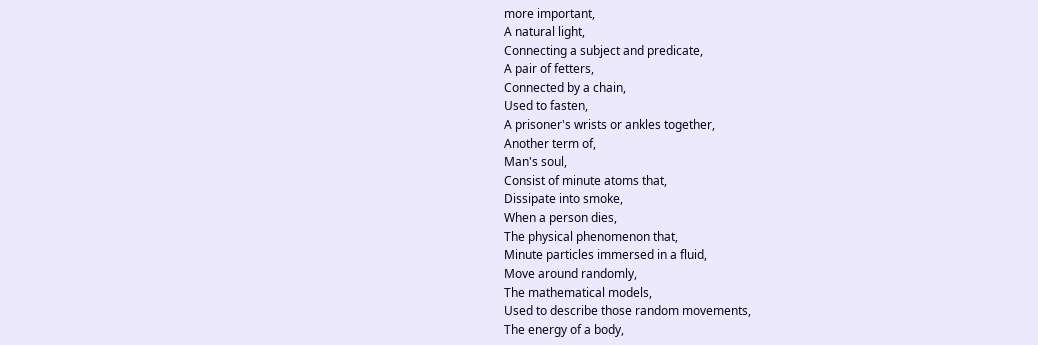more important,
A natural light,
Connecting a subject and predicate,
A pair of fetters,
Connected by a chain,
Used to fasten,
A prisoner's wrists or ankles together,
Another term of,
Man's soul,
Consist of minute atoms that,
Dissipate into smoke,
When a person dies,
The physical phenomenon that,
Minute particles immersed in a fluid,
Move around randomly,
The mathematical models,
Used to describe those random movements,
The energy of a body,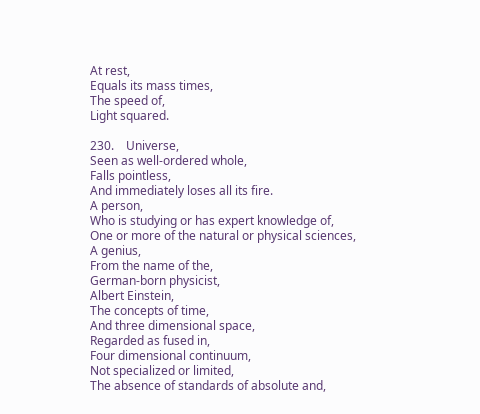At rest,
Equals its mass times,
The speed of,
Light squared.

230.    Universe,
Seen as well-ordered whole,
Falls pointless,
And immediately loses all its fire.
A person,
Who is studying or has expert knowledge of,
One or more of the natural or physical sciences,
A genius,
From the name of the,
German-born physicist,
Albert Einstein,
The concepts of time,
And three dimensional space,
Regarded as fused in,
Four dimensional continuum,
Not specialized or limited,
The absence of standards of absolute and,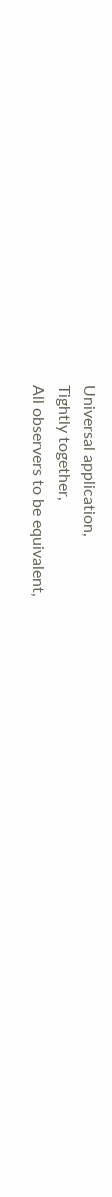Universal application,
Tightly together,
All observers to be equivalent,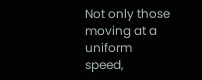Not only those moving at a uniform speed,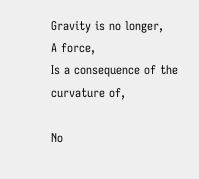Gravity is no longer,
A force,
Is a consequence of the curvature of,

No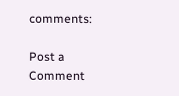comments:

Post a Comment